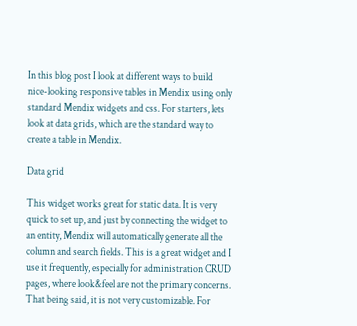In this blog post I look at different ways to build nice-looking responsive tables in Mendix using only standard Mendix widgets and css. For starters, lets look at data grids, which are the standard way to create a table in Mendix.

Data grid

This widget works great for static data. It is very quick to set up, and just by connecting the widget to an entity, Mendix will automatically generate all the column and search fields. This is a great widget and I use it frequently, especially for administration CRUD pages, where look&feel are not the primary concerns. That being said, it is not very customizable. For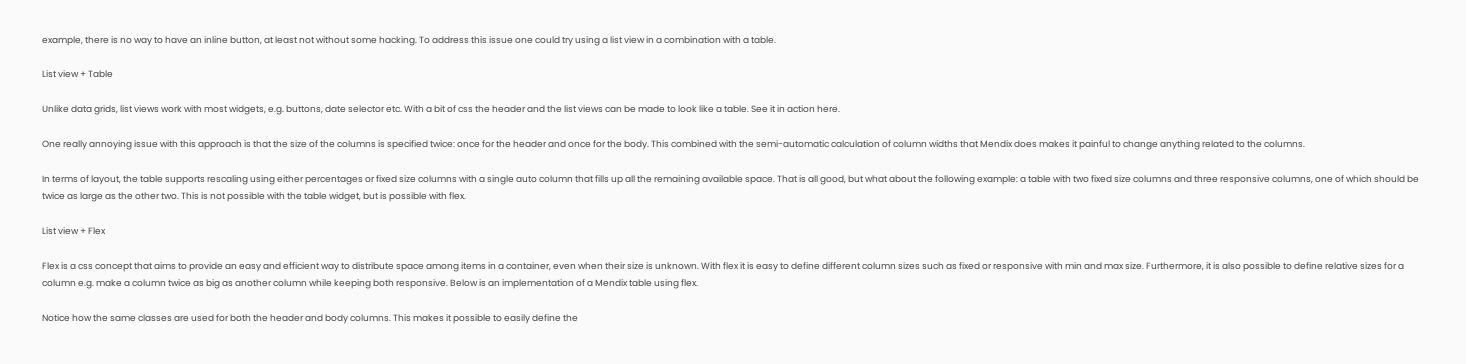example, there is no way to have an inline button, at least not without some hacking. To address this issue one could try using a list view in a combination with a table.

List view + Table

Unlike data grids, list views work with most widgets, e.g. buttons, date selector etc. With a bit of css the header and the list views can be made to look like a table. See it in action here.

One really annoying issue with this approach is that the size of the columns is specified twice: once for the header and once for the body. This combined with the semi-automatic calculation of column widths that Mendix does makes it painful to change anything related to the columns.

In terms of layout, the table supports rescaling using either percentages or fixed size columns with a single auto column that fills up all the remaining available space. That is all good, but what about the following example: a table with two fixed size columns and three responsive columns, one of which should be twice as large as the other two. This is not possible with the table widget, but is possible with flex.

List view + Flex

Flex is a css concept that aims to provide an easy and efficient way to distribute space among items in a container, even when their size is unknown. With flex it is easy to define different column sizes such as fixed or responsive with min and max size. Furthermore, it is also possible to define relative sizes for a column e.g. make a column twice as big as another column while keeping both responsive. Below is an implementation of a Mendix table using flex.

Notice how the same classes are used for both the header and body columns. This makes it possible to easily define the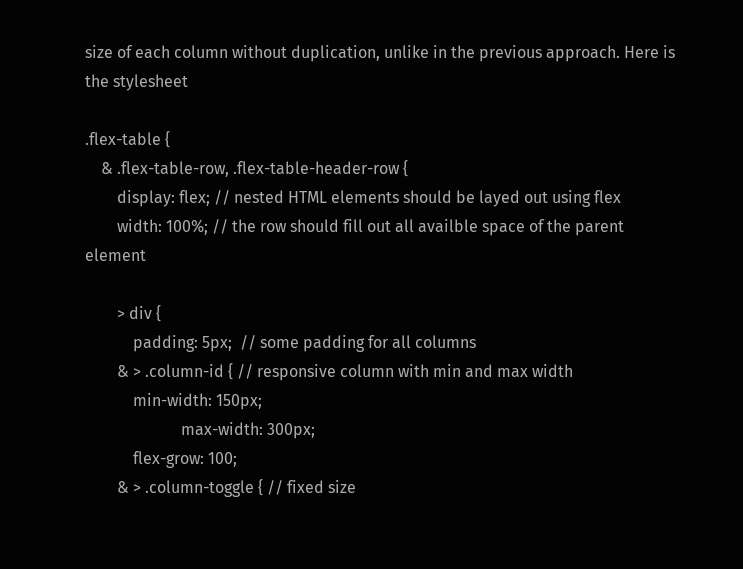size of each column without duplication, unlike in the previous approach. Here is the stylesheet

.flex-table {
    & .flex-table-row, .flex-table-header-row {
        display: flex; // nested HTML elements should be layed out using flex
        width: 100%; // the row should fill out all availble space of the parent element

        > div {
            padding: 5px;  // some padding for all columns
        & > .column-id { // responsive column with min and max width
            min-width: 150px;
                        max-width: 300px;
            flex-grow: 100;
        & > .column-toggle { // fixed size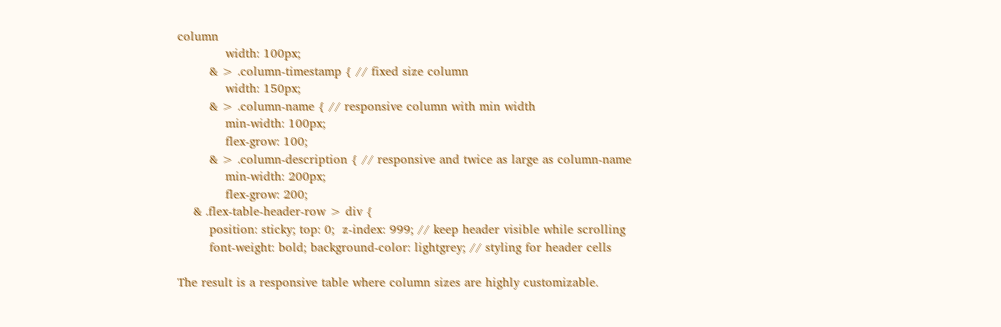column
            width: 100px;
        & > .column-timestamp { // fixed size column
            width: 150px;
        & > .column-name { // responsive column with min width
            min-width: 100px;
            flex-grow: 100;
        & > .column-description { // responsive and twice as large as column-name
            min-width: 200px;
            flex-grow: 200;
    & .flex-table-header-row > div {
        position: sticky; top: 0;  z-index: 999; // keep header visible while scrolling
        font-weight: bold; background-color: lightgrey; // styling for header cells

The result is a responsive table where column sizes are highly customizable.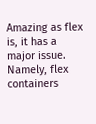Amazing as flex is, it has a major issue. Namely, flex containers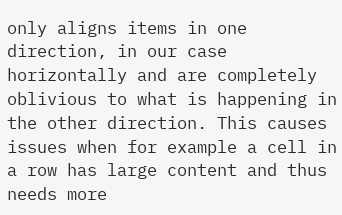only aligns items in one direction, in our case horizontally and are completely oblivious to what is happening in the other direction. This causes issues when for example a cell in a row has large content and thus needs more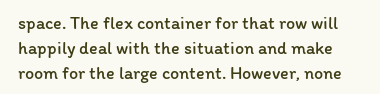space. The flex container for that row will happily deal with the situation and make room for the large content. However, none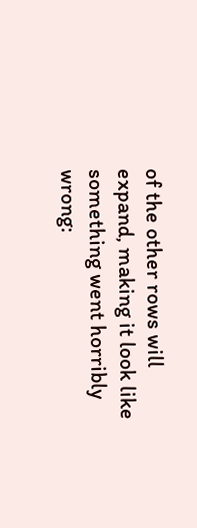of the other rows will expand, making it look like something went horribly wrong: